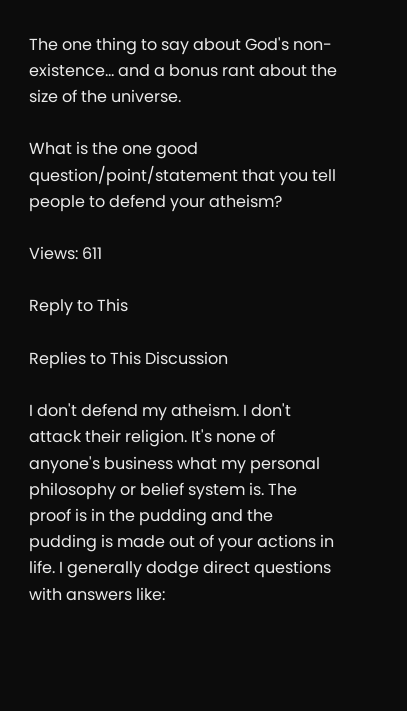The one thing to say about God's non-existence... and a bonus rant about the size of the universe.

What is the one good question/point/statement that you tell people to defend your atheism?

Views: 611

Reply to This

Replies to This Discussion

I don't defend my atheism. I don't attack their religion. It's none of anyone's business what my personal philosophy or belief system is. The proof is in the pudding and the pudding is made out of your actions in life. I generally dodge direct questions with answers like: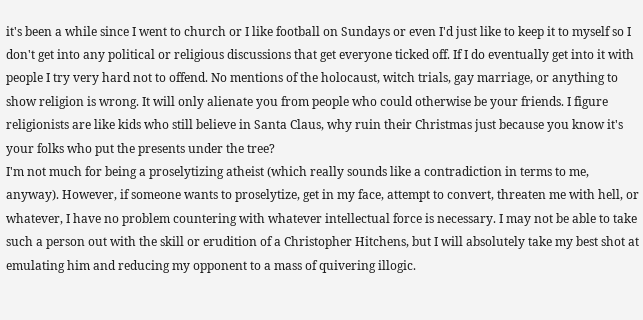it's been a while since I went to church or I like football on Sundays or even I'd just like to keep it to myself so I don't get into any political or religious discussions that get everyone ticked off. If I do eventually get into it with people I try very hard not to offend. No mentions of the holocaust, witch trials, gay marriage, or anything to show religion is wrong. It will only alienate you from people who could otherwise be your friends. I figure religionists are like kids who still believe in Santa Claus, why ruin their Christmas just because you know it's your folks who put the presents under the tree?
I'm not much for being a proselytizing atheist (which really sounds like a contradiction in terms to me, anyway). However, if someone wants to proselytize, get in my face, attempt to convert, threaten me with hell, or whatever, I have no problem countering with whatever intellectual force is necessary. I may not be able to take such a person out with the skill or erudition of a Christopher Hitchens, but I will absolutely take my best shot at emulating him and reducing my opponent to a mass of quivering illogic.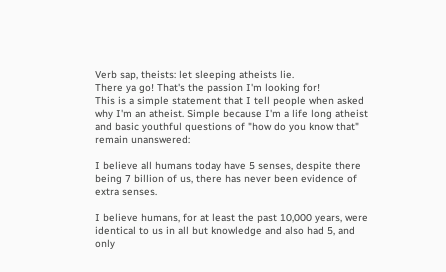Verb sap, theists: let sleeping atheists lie.
There ya go! That's the passion I'm looking for!
This is a simple statement that I tell people when asked why I'm an atheist. Simple because I'm a life long atheist and basic youthful questions of "how do you know that" remain unanswered:

I believe all humans today have 5 senses, despite there being 7 billion of us, there has never been evidence of extra senses.

I believe humans, for at least the past 10,000 years, were identical to us in all but knowledge and also had 5, and only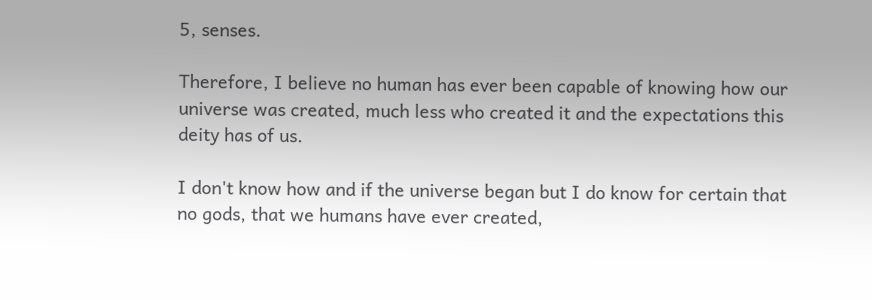5, senses.

Therefore, I believe no human has ever been capable of knowing how our universe was created, much less who created it and the expectations this deity has of us.

I don't know how and if the universe began but I do know for certain that no gods, that we humans have ever created,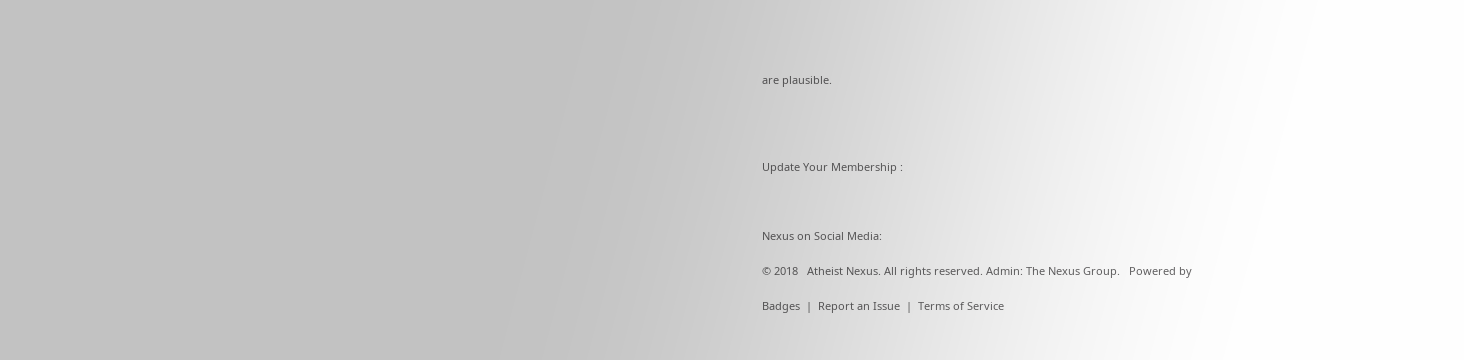are plausible.




Update Your Membership :



Nexus on Social Media:

© 2018   Atheist Nexus. All rights reserved. Admin: The Nexus Group.   Powered by

Badges  |  Report an Issue  |  Terms of Service